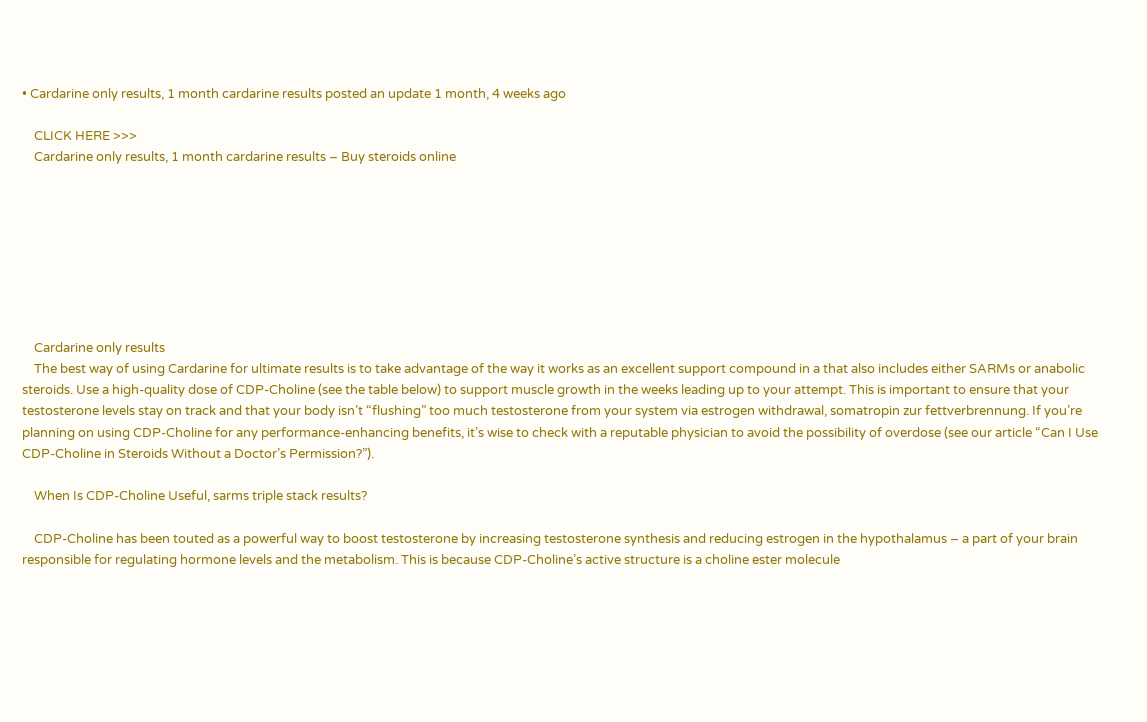• Cardarine only results, 1 month cardarine results posted an update 1 month, 4 weeks ago

    CLICK HERE >>>
    Cardarine only results, 1 month cardarine results – Buy steroids online








    Cardarine only results
    The best way of using Cardarine for ultimate results is to take advantage of the way it works as an excellent support compound in a that also includes either SARMs or anabolic steroids. Use a high-quality dose of CDP-Choline (see the table below) to support muscle growth in the weeks leading up to your attempt. This is important to ensure that your testosterone levels stay on track and that your body isn’t “flushing” too much testosterone from your system via estrogen withdrawal, somatropin zur fettverbrennung. If you’re planning on using CDP-Choline for any performance-enhancing benefits, it’s wise to check with a reputable physician to avoid the possibility of overdose (see our article “Can I Use CDP-Choline in Steroids Without a Doctor’s Permission?”).

    When Is CDP-Choline Useful, sarms triple stack results?

    CDP-Choline has been touted as a powerful way to boost testosterone by increasing testosterone synthesis and reducing estrogen in the hypothalamus – a part of your brain responsible for regulating hormone levels and the metabolism. This is because CDP-Choline’s active structure is a choline ester molecule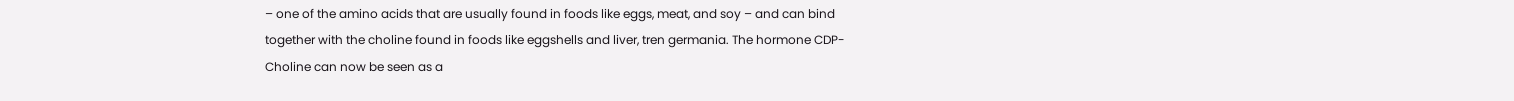– one of the amino acids that are usually found in foods like eggs, meat, and soy – and can bind together with the choline found in foods like eggshells and liver, tren germania. The hormone CDP-Choline can now be seen as a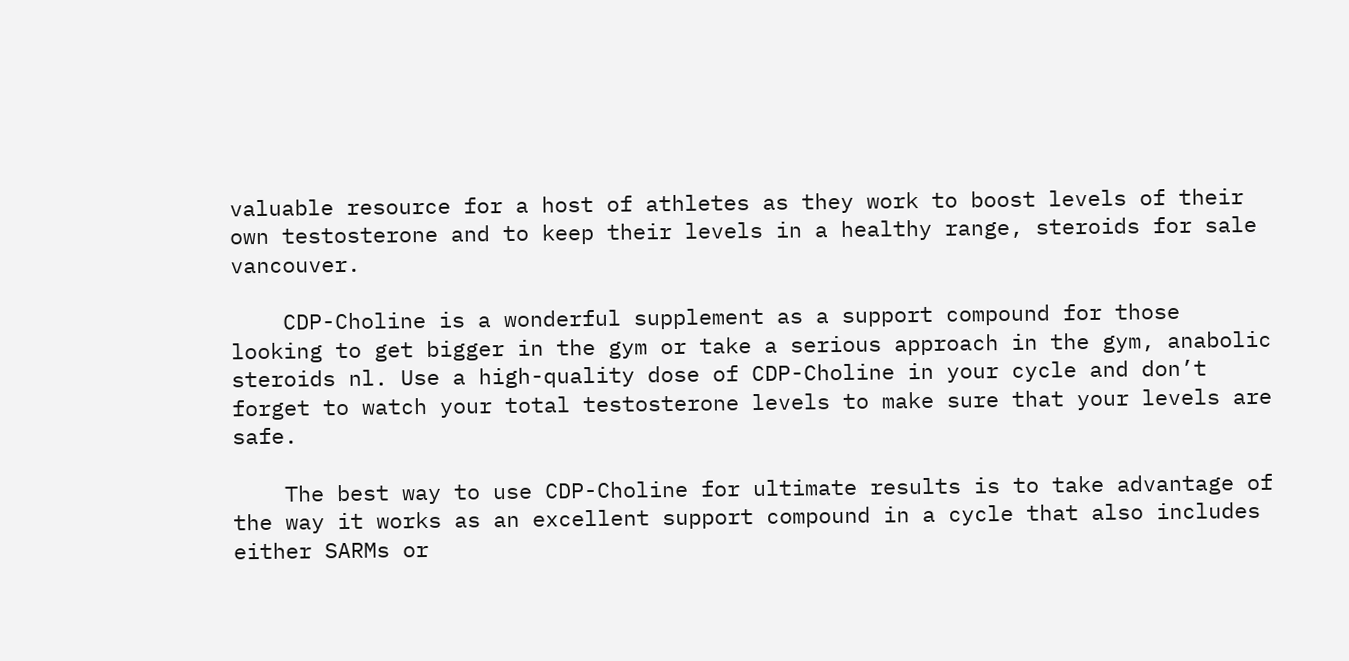valuable resource for a host of athletes as they work to boost levels of their own testosterone and to keep their levels in a healthy range, steroids for sale vancouver.

    CDP-Choline is a wonderful supplement as a support compound for those looking to get bigger in the gym or take a serious approach in the gym, anabolic steroids nl. Use a high-quality dose of CDP-Choline in your cycle and don’t forget to watch your total testosterone levels to make sure that your levels are safe.

    The best way to use CDP-Choline for ultimate results is to take advantage of the way it works as an excellent support compound in a cycle that also includes either SARMs or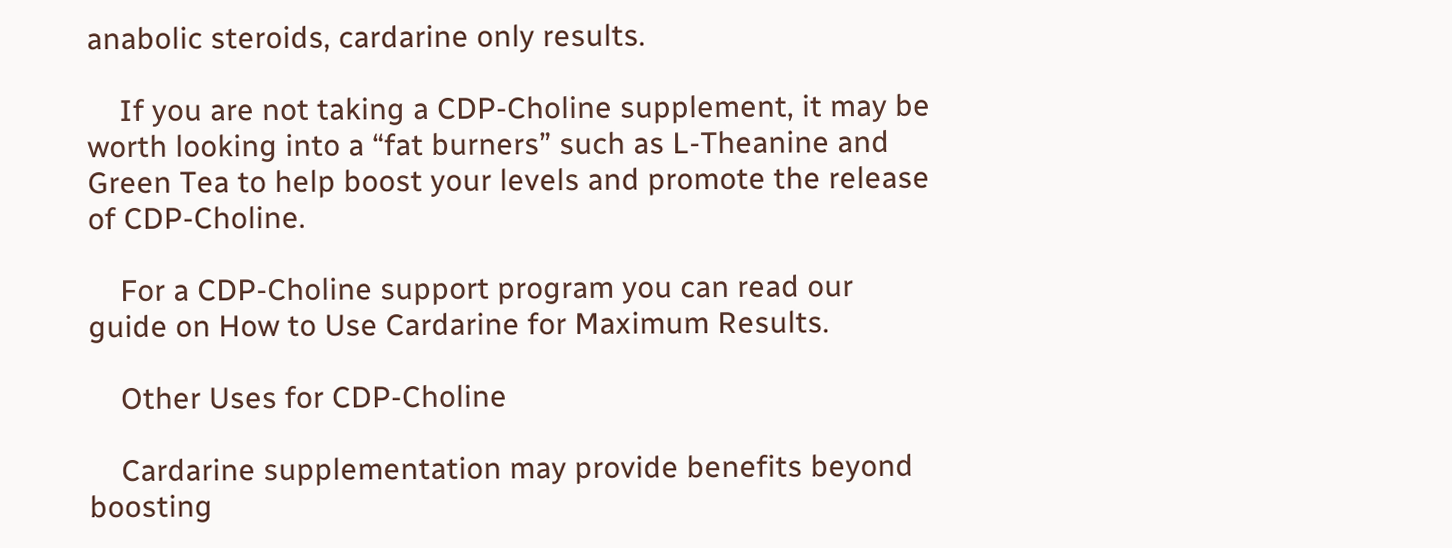anabolic steroids, cardarine only results.

    If you are not taking a CDP-Choline supplement, it may be worth looking into a “fat burners” such as L-Theanine and Green Tea to help boost your levels and promote the release of CDP-Choline.

    For a CDP-Choline support program you can read our guide on How to Use Cardarine for Maximum Results.

    Other Uses for CDP-Choline

    Cardarine supplementation may provide benefits beyond boosting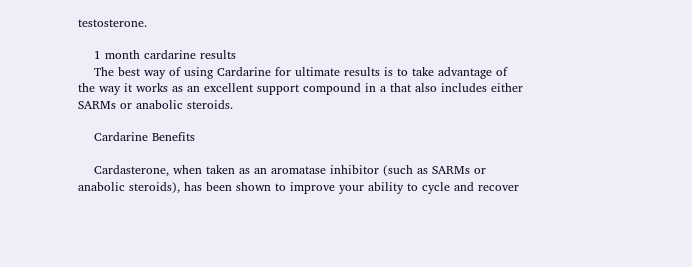testosterone.

    1 month cardarine results
    The best way of using Cardarine for ultimate results is to take advantage of the way it works as an excellent support compound in a that also includes either SARMs or anabolic steroids.

    Cardarine Benefits

    Cardasterone, when taken as an aromatase inhibitor (such as SARMs or anabolic steroids), has been shown to improve your ability to cycle and recover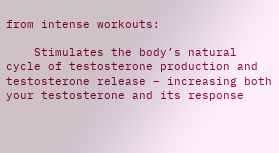from intense workouts:

    Stimulates the body’s natural cycle of testosterone production and testosterone release – increasing both your testosterone and its response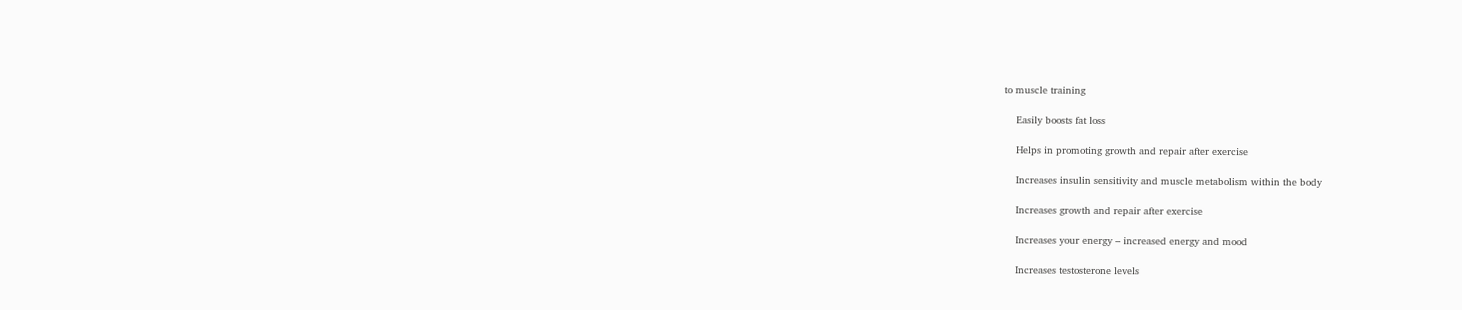to muscle training

    Easily boosts fat loss

    Helps in promoting growth and repair after exercise

    Increases insulin sensitivity and muscle metabolism within the body

    Increases growth and repair after exercise

    Increases your energy – increased energy and mood

    Increases testosterone levels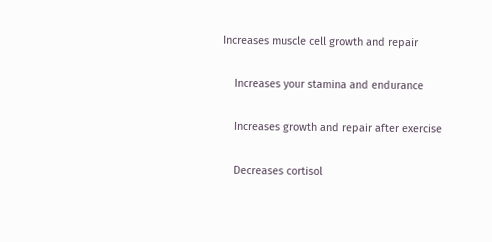Increases muscle cell growth and repair

    Increases your stamina and endurance

    Increases growth and repair after exercise

    Decreases cortisol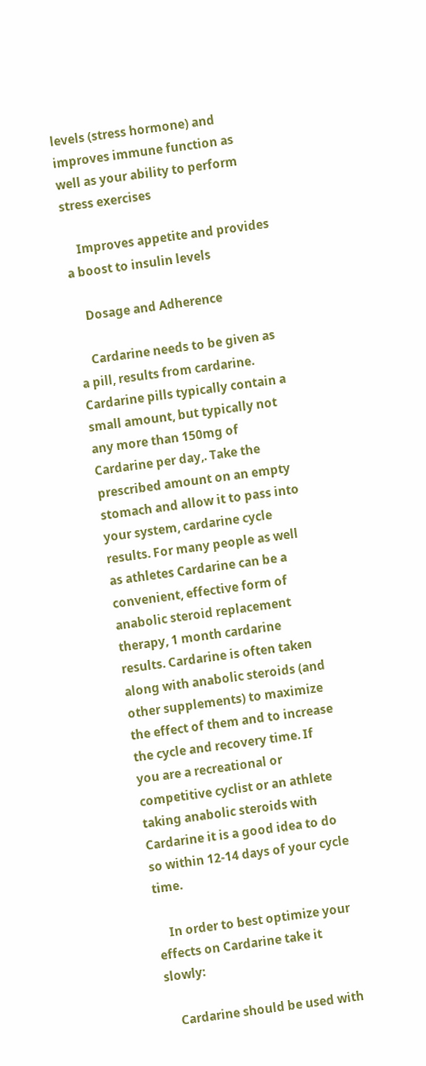levels (stress hormone) and improves immune function as well as your ability to perform stress exercises

    Improves appetite and provides a boost to insulin levels

    Dosage and Adherence

    Cardarine needs to be given as a pill, results from cardarine. Cardarine pills typically contain a small amount, but typically not any more than 150mg of Cardarine per day,. Take the prescribed amount on an empty stomach and allow it to pass into your system, cardarine cycle results. For many people as well as athletes Cardarine can be a convenient, effective form of anabolic steroid replacement therapy, 1 month cardarine results. Cardarine is often taken along with anabolic steroids (and other supplements) to maximize the effect of them and to increase the cycle and recovery time. If you are a recreational or competitive cyclist or an athlete taking anabolic steroids with Cardarine it is a good idea to do so within 12-14 days of your cycle time.

    In order to best optimize your effects on Cardarine take it slowly:

    Cardarine should be used with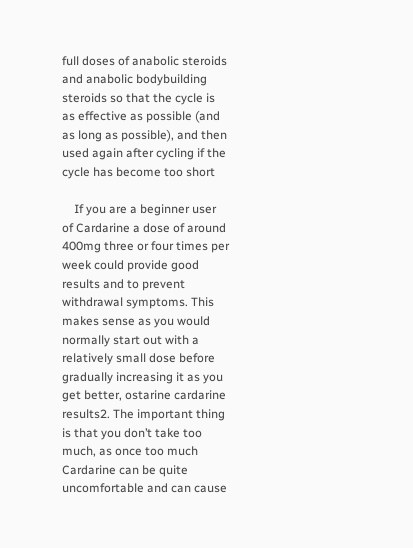full doses of anabolic steroids and anabolic bodybuilding steroids so that the cycle is as effective as possible (and as long as possible), and then used again after cycling if the cycle has become too short

    If you are a beginner user of Cardarine a dose of around 400mg three or four times per week could provide good results and to prevent withdrawal symptoms. This makes sense as you would normally start out with a relatively small dose before gradually increasing it as you get better, ostarine cardarine results2. The important thing is that you don’t take too much, as once too much Cardarine can be quite uncomfortable and can cause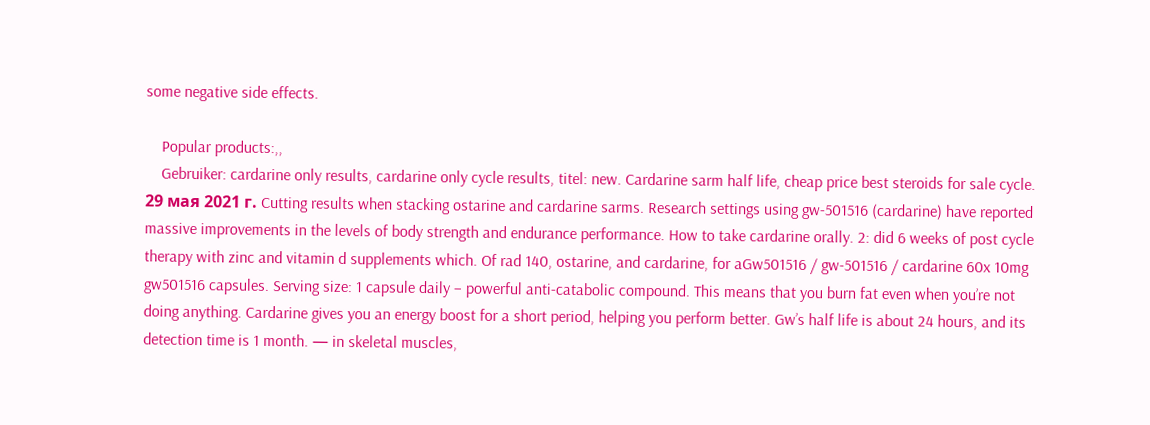some negative side effects.

    Popular products:,,
    Gebruiker: cardarine only results, cardarine only cycle results, titel: new. Cardarine sarm half life, cheap price best steroids for sale cycle. 29 мая 2021 г. Cutting results when stacking ostarine and cardarine sarms. Research settings using gw-501516 (cardarine) have reported massive improvements in the levels of body strength and endurance performance. How to take cardarine orally. 2: did 6 weeks of post cycle therapy with zinc and vitamin d supplements which. Of rad 140, ostarine, and cardarine, for aGw501516 / gw-501516 / cardarine 60x 10mg gw501516 capsules. Serving size: 1 capsule daily – powerful anti-catabolic compound. This means that you burn fat even when you’re not doing anything. Cardarine gives you an energy boost for a short period, helping you perform better. Gw’s half life is about 24 hours, and its detection time is 1 month. — in skeletal muscles,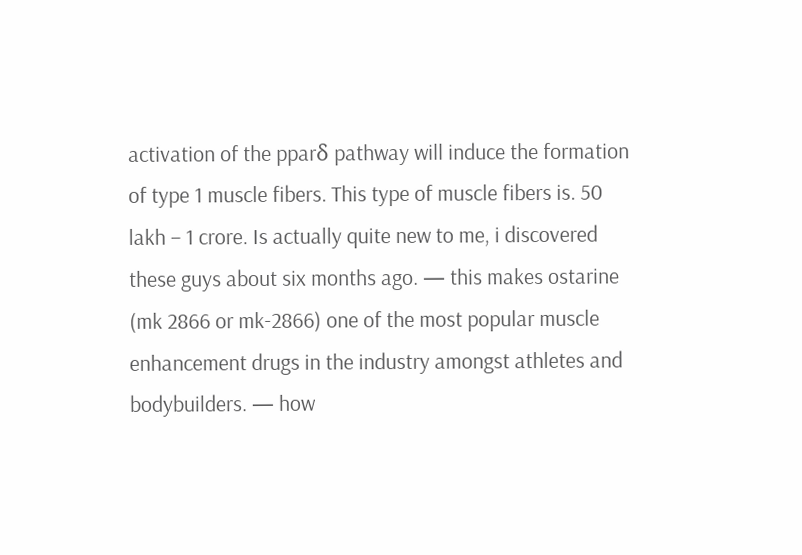activation of the pparδ pathway will induce the formation of type 1 muscle fibers. This type of muscle fibers is. 50 lakh – 1 crore. Is actually quite new to me, i discovered these guys about six months ago. — this makes ostarine (mk 2866 or mk-2866) one of the most popular muscle enhancement drugs in the industry amongst athletes and bodybuilders. — how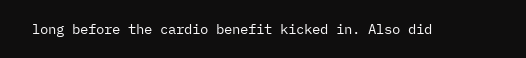long before the cardio benefit kicked in. Also did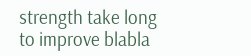strength take long to improve blabla